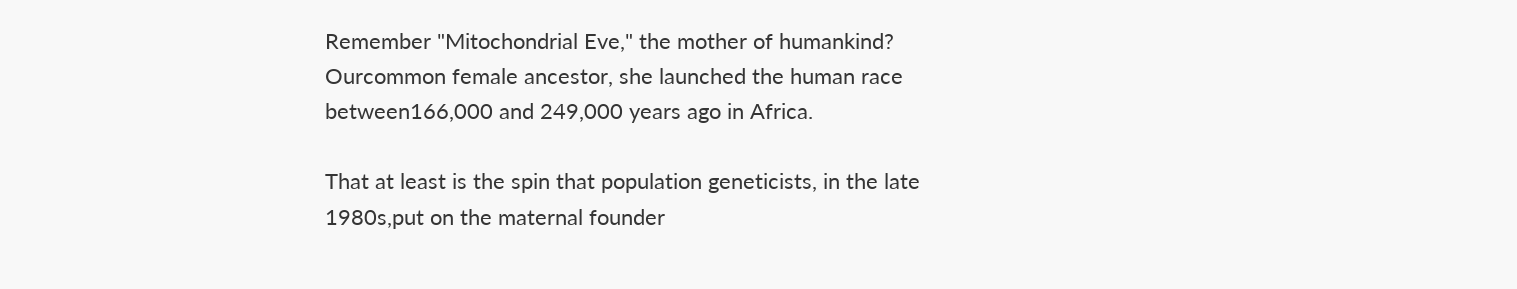Remember "Mitochondrial Eve," the mother of humankind? Ourcommon female ancestor, she launched the human race between166,000 and 249,000 years ago in Africa.

That at least is the spin that population geneticists, in the late 1980s,put on the maternal founder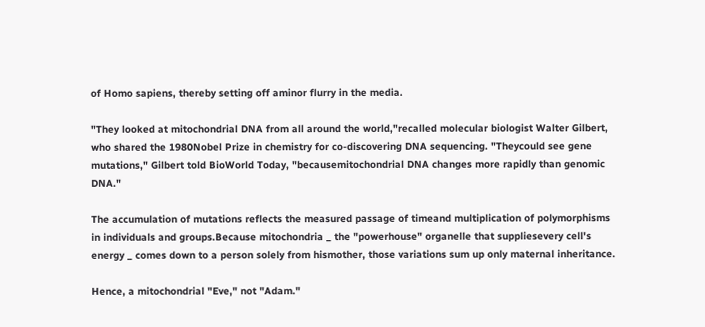of Homo sapiens, thereby setting off aminor flurry in the media.

"They looked at mitochondrial DNA from all around the world,"recalled molecular biologist Walter Gilbert, who shared the 1980Nobel Prize in chemistry for co-discovering DNA sequencing. "Theycould see gene mutations," Gilbert told BioWorld Today, "becausemitochondrial DNA changes more rapidly than genomic DNA."

The accumulation of mutations reflects the measured passage of timeand multiplication of polymorphisms in individuals and groups.Because mitochondria _ the "powerhouse" organelle that suppliesevery cell's energy _ comes down to a person solely from hismother, those variations sum up only maternal inheritance.

Hence, a mitochondrial "Eve," not "Adam."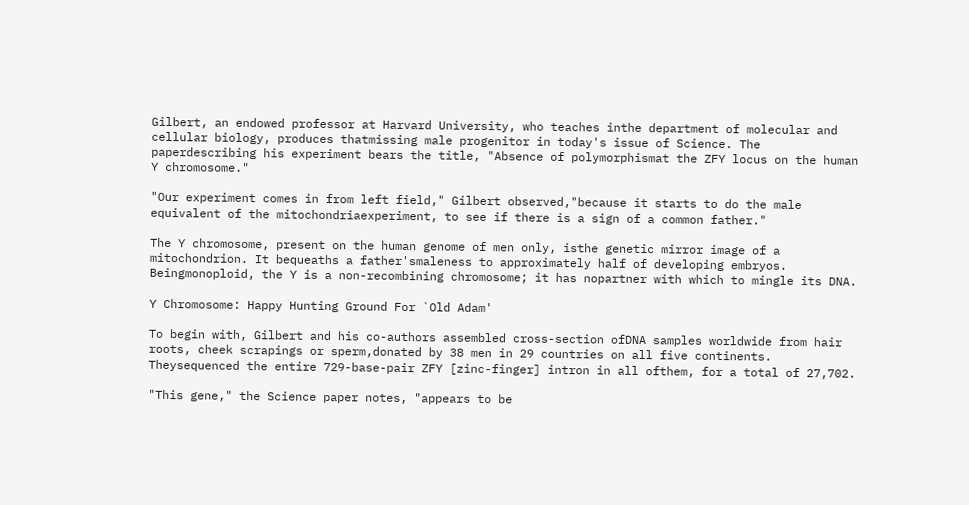Gilbert, an endowed professor at Harvard University, who teaches inthe department of molecular and cellular biology, produces thatmissing male progenitor in today's issue of Science. The paperdescribing his experiment bears the title, "Absence of polymorphismat the ZFY locus on the human Y chromosome."

"Our experiment comes in from left field," Gilbert observed,"because it starts to do the male equivalent of the mitochondriaexperiment, to see if there is a sign of a common father."

The Y chromosome, present on the human genome of men only, isthe genetic mirror image of a mitochondrion. It bequeaths a father'smaleness to approximately half of developing embryos. Beingmonoploid, the Y is a non-recombining chromosome; it has nopartner with which to mingle its DNA.

Y Chromosome: Happy Hunting Ground For `Old Adam'

To begin with, Gilbert and his co-authors assembled cross-section ofDNA samples worldwide from hair roots, cheek scrapings or sperm,donated by 38 men in 29 countries on all five continents. Theysequenced the entire 729-base-pair ZFY [zinc-finger] intron in all ofthem, for a total of 27,702.

"This gene," the Science paper notes, "appears to be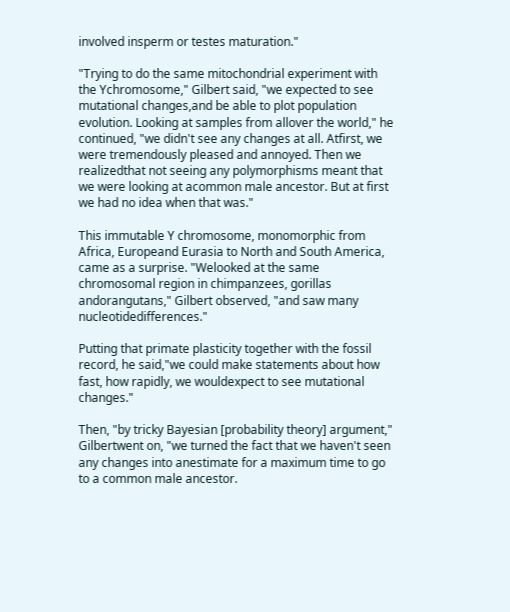involved insperm or testes maturation."

"Trying to do the same mitochondrial experiment with the Ychromosome," Gilbert said, "we expected to see mutational changes,and be able to plot population evolution. Looking at samples from allover the world," he continued, "we didn't see any changes at all. Atfirst, we were tremendously pleased and annoyed. Then we realizedthat not seeing any polymorphisms meant that we were looking at acommon male ancestor. But at first we had no idea when that was."

This immutable Y chromosome, monomorphic from Africa, Europeand Eurasia to North and South America, came as a surprise. "Welooked at the same chromosomal region in chimpanzees, gorillas andorangutans," Gilbert observed, "and saw many nucleotidedifferences."

Putting that primate plasticity together with the fossil record, he said,"we could make statements about how fast, how rapidly, we wouldexpect to see mutational changes."

Then, "by tricky Bayesian [probability theory] argument," Gilbertwent on, "we turned the fact that we haven't seen any changes into anestimate for a maximum time to go to a common male ancestor.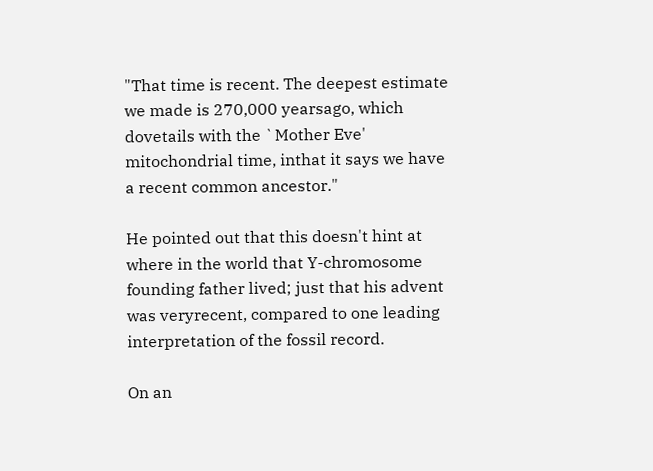"That time is recent. The deepest estimate we made is 270,000 yearsago, which dovetails with the `Mother Eve' mitochondrial time, inthat it says we have a recent common ancestor."

He pointed out that this doesn't hint at where in the world that Y-chromosome founding father lived; just that his advent was veryrecent, compared to one leading interpretation of the fossil record.

On an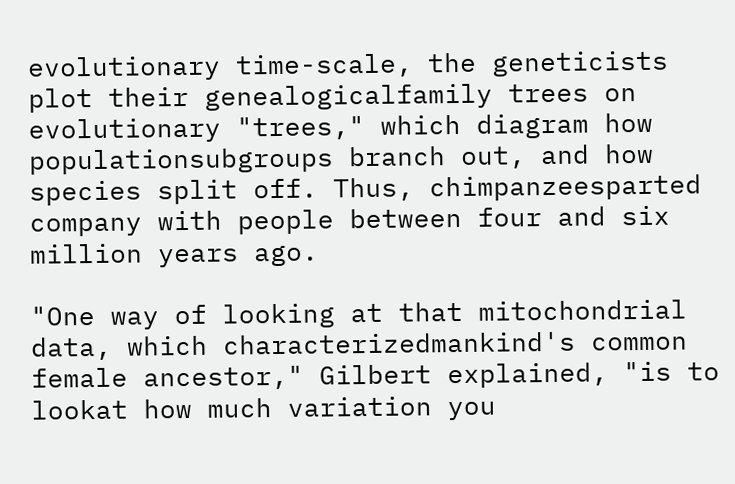evolutionary time-scale, the geneticists plot their genealogicalfamily trees on evolutionary "trees," which diagram how populationsubgroups branch out, and how species split off. Thus, chimpanzeesparted company with people between four and six million years ago.

"One way of looking at that mitochondrial data, which characterizedmankind's common female ancestor," Gilbert explained, "is to lookat how much variation you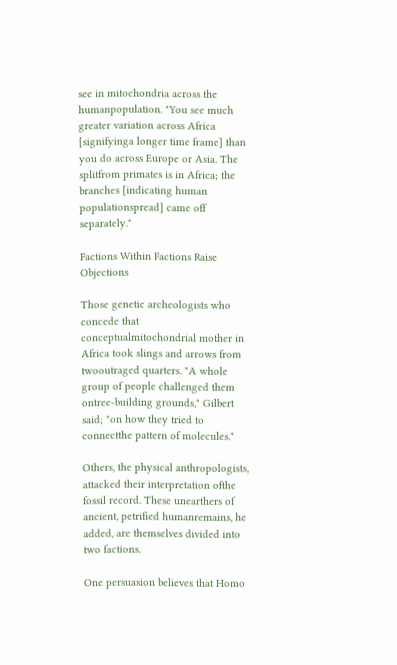see in mitochondria across the humanpopulation. "You see much greater variation across Africa [signifyinga longer time frame] than you do across Europe or Asia. The splitfrom primates is in Africa; the branches [indicating human populationspread] came off separately."

Factions Within Factions Raise Objections

Those genetic archeologists who concede that conceptualmitochondrial mother in Africa took slings and arrows from twooutraged quarters. "A whole group of people challenged them ontree-building grounds," Gilbert said; "on how they tried to connectthe pattern of molecules."

Others, the physical anthropologists, attacked their interpretation ofthe fossil record. These unearthers of ancient, petrified humanremains, he added, are themselves divided into two factions.

One persuasion believes that Homo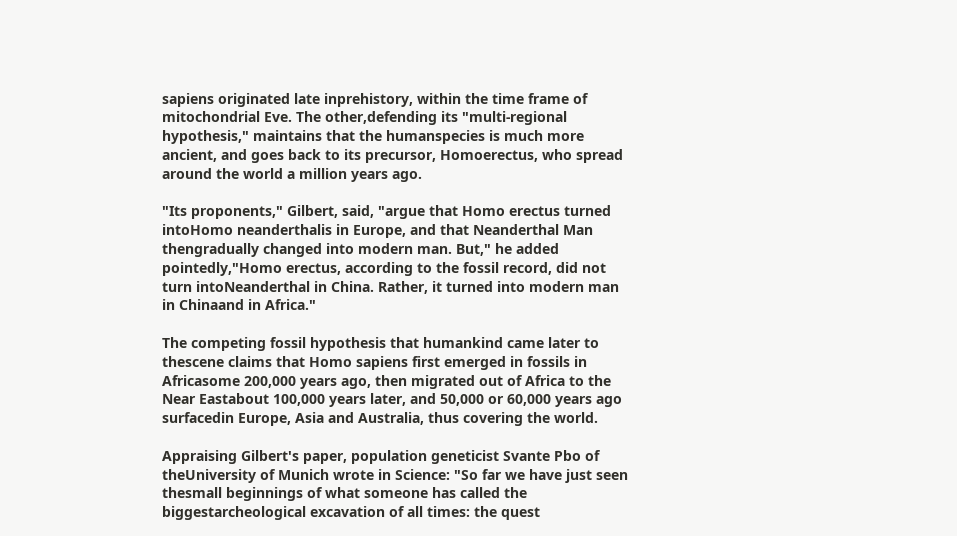sapiens originated late inprehistory, within the time frame of mitochondrial Eve. The other,defending its "multi-regional hypothesis," maintains that the humanspecies is much more ancient, and goes back to its precursor, Homoerectus, who spread around the world a million years ago.

"Its proponents," Gilbert, said, "argue that Homo erectus turned intoHomo neanderthalis in Europe, and that Neanderthal Man thengradually changed into modern man. But," he added pointedly,"Homo erectus, according to the fossil record, did not turn intoNeanderthal in China. Rather, it turned into modern man in Chinaand in Africa."

The competing fossil hypothesis that humankind came later to thescene claims that Homo sapiens first emerged in fossils in Africasome 200,000 years ago, then migrated out of Africa to the Near Eastabout 100,000 years later, and 50,000 or 60,000 years ago surfacedin Europe, Asia and Australia, thus covering the world.

Appraising Gilbert's paper, population geneticist Svante Pbo of theUniversity of Munich wrote in Science: "So far we have just seen thesmall beginnings of what someone has called the biggestarcheological excavation of all times: the quest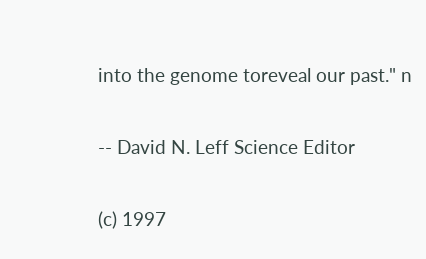into the genome toreveal our past." n

-- David N. Leff Science Editor

(c) 1997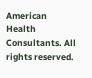American Health Consultants. All rights reserved.